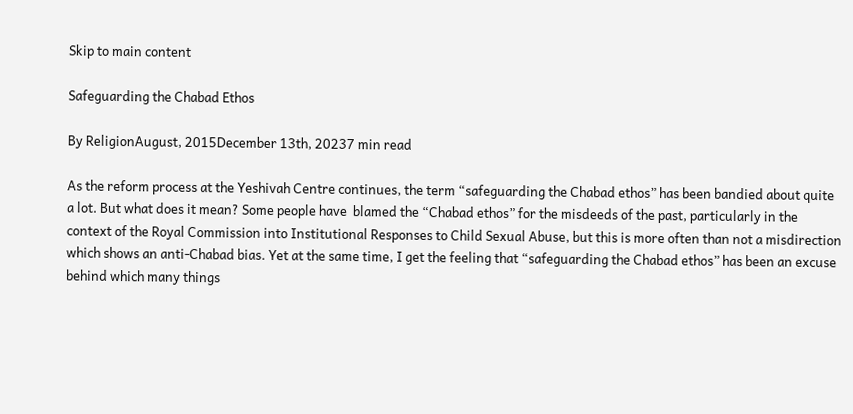Skip to main content

Safeguarding the Chabad Ethos

By ReligionAugust, 2015December 13th, 20237 min read

As the reform process at the Yeshivah Centre continues, the term “safeguarding the Chabad ethos” has been bandied about quite a lot. But what does it mean? Some people have  blamed the “Chabad ethos” for the misdeeds of the past, particularly in the context of the Royal Commission into Institutional Responses to Child Sexual Abuse, but this is more often than not a misdirection which shows an anti-Chabad bias. Yet at the same time, I get the feeling that “safeguarding the Chabad ethos” has been an excuse behind which many things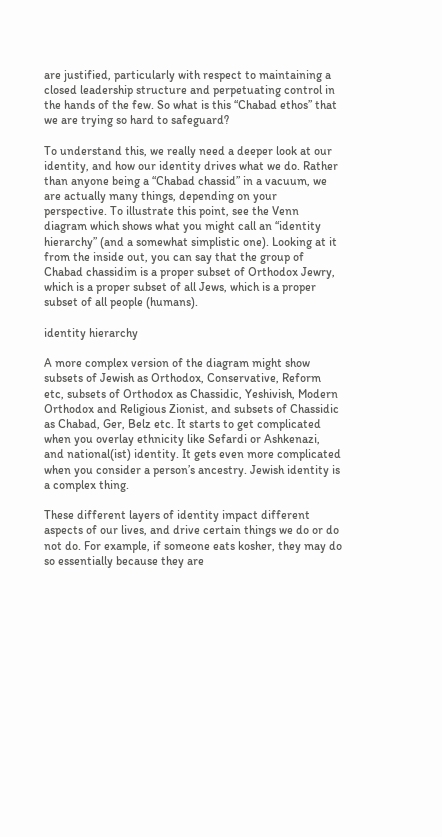are justified, particularly with respect to maintaining a closed leadership structure and perpetuating control in the hands of the few. So what is this “Chabad ethos” that we are trying so hard to safeguard?

To understand this, we really need a deeper look at our identity, and how our identity drives what we do. Rather than anyone being a “Chabad chassid” in a vacuum, we are actually many things, depending on your perspective. To illustrate this point, see the Venn diagram which shows what you might call an “identity hierarchy” (and a somewhat simplistic one). Looking at it from the inside out, you can say that the group of Chabad chassidim is a proper subset of Orthodox Jewry, which is a proper subset of all Jews, which is a proper subset of all people (humans).

identity hierarchy

A more complex version of the diagram might show subsets of Jewish as Orthodox, Conservative, Reform etc, subsets of Orthodox as Chassidic, Yeshivish, Modern Orthodox and Religious Zionist, and subsets of Chassidic as Chabad, Ger, Belz etc. It starts to get complicated when you overlay ethnicity like Sefardi or Ashkenazi, and national(ist) identity. It gets even more complicated when you consider a person’s ancestry. Jewish identity is a complex thing.

These different layers of identity impact different aspects of our lives, and drive certain things we do or do not do. For example, if someone eats kosher, they may do so essentially because they are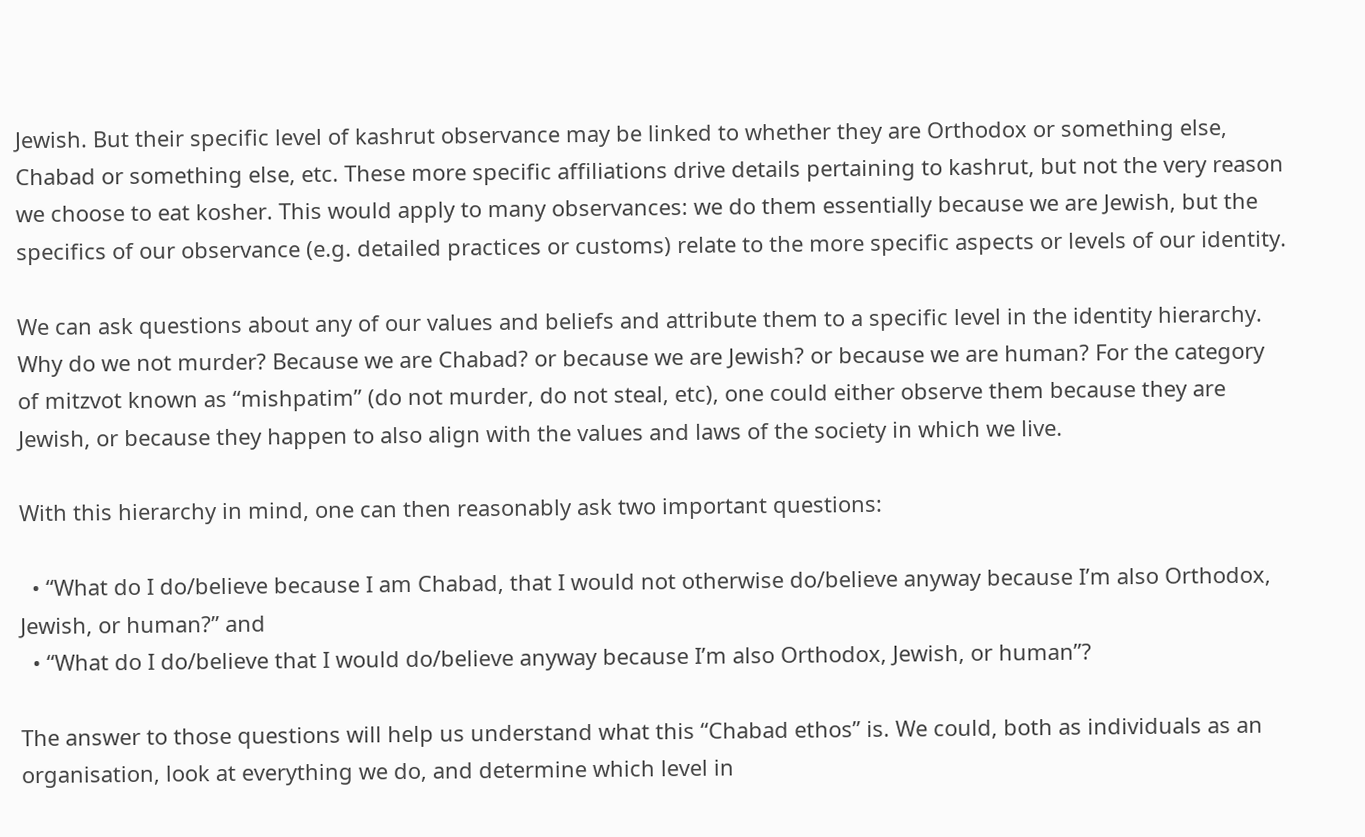Jewish. But their specific level of kashrut observance may be linked to whether they are Orthodox or something else, Chabad or something else, etc. These more specific affiliations drive details pertaining to kashrut, but not the very reason we choose to eat kosher. This would apply to many observances: we do them essentially because we are Jewish, but the specifics of our observance (e.g. detailed practices or customs) relate to the more specific aspects or levels of our identity.

We can ask questions about any of our values and beliefs and attribute them to a specific level in the identity hierarchy. Why do we not murder? Because we are Chabad? or because we are Jewish? or because we are human? For the category of mitzvot known as “mishpatim” (do not murder, do not steal, etc), one could either observe them because they are Jewish, or because they happen to also align with the values and laws of the society in which we live.

With this hierarchy in mind, one can then reasonably ask two important questions:

  • “What do I do/believe because I am Chabad, that I would not otherwise do/believe anyway because I’m also Orthodox, Jewish, or human?” and
  • “What do I do/believe that I would do/believe anyway because I’m also Orthodox, Jewish, or human”?

The answer to those questions will help us understand what this “Chabad ethos” is. We could, both as individuals as an organisation, look at everything we do, and determine which level in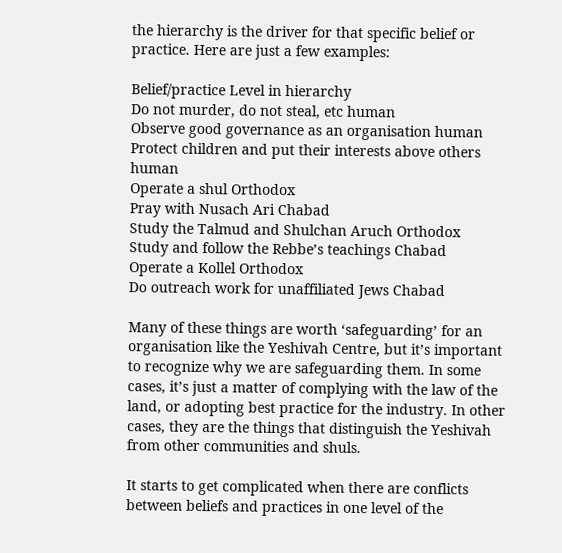the hierarchy is the driver for that specific belief or practice. Here are just a few examples:

Belief/practice Level in hierarchy
Do not murder, do not steal, etc human
Observe good governance as an organisation human
Protect children and put their interests above others human
Operate a shul Orthodox
Pray with Nusach Ari Chabad
Study the Talmud and Shulchan Aruch Orthodox
Study and follow the Rebbe’s teachings Chabad
Operate a Kollel Orthodox
Do outreach work for unaffiliated Jews Chabad

Many of these things are worth ‘safeguarding’ for an organisation like the Yeshivah Centre, but it’s important to recognize why we are safeguarding them. In some cases, it’s just a matter of complying with the law of the land, or adopting best practice for the industry. In other cases, they are the things that distinguish the Yeshivah from other communities and shuls.

It starts to get complicated when there are conflicts between beliefs and practices in one level of the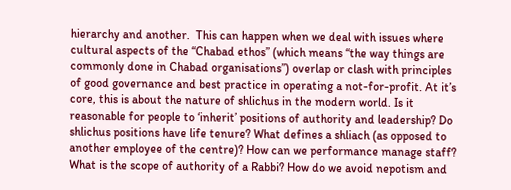hierarchy and another.  This can happen when we deal with issues where cultural aspects of the “Chabad ethos” (which means “the way things are commonly done in Chabad organisations”) overlap or clash with principles of good governance and best practice in operating a not-for-profit. At it’s core, this is about the nature of shlichus in the modern world. Is it reasonable for people to ‘inherit’ positions of authority and leadership? Do shlichus positions have life tenure? What defines a shliach (as opposed to another employee of the centre)? How can we performance manage staff? What is the scope of authority of a Rabbi? How do we avoid nepotism and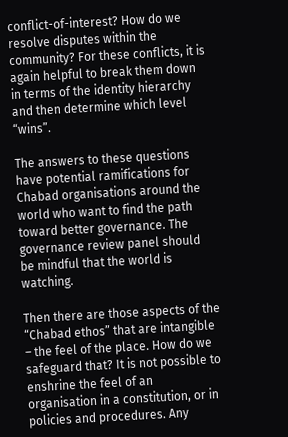conflict-of-interest? How do we resolve disputes within the community? For these conflicts, it is again helpful to break them down in terms of the identity hierarchy and then determine which level “wins”.

The answers to these questions have potential ramifications for Chabad organisations around the world who want to find the path toward better governance. The governance review panel should be mindful that the world is watching.

Then there are those aspects of the “Chabad ethos” that are intangible – the feel of the place. How do we safeguard that? It is not possible to enshrine the feel of an organisation in a constitution, or in policies and procedures. Any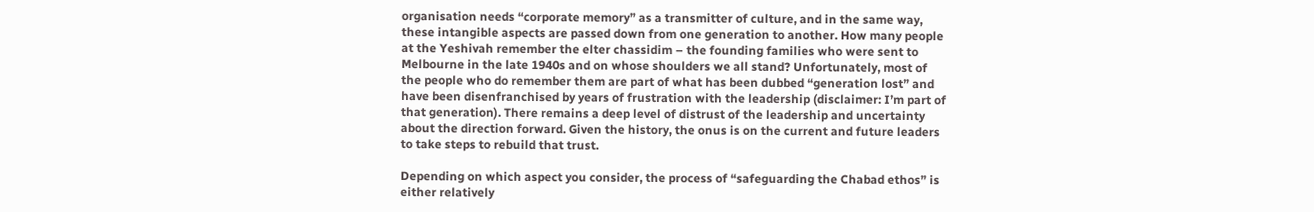organisation needs “corporate memory” as a transmitter of culture, and in the same way, these intangible aspects are passed down from one generation to another. How many people at the Yeshivah remember the elter chassidim – the founding families who were sent to Melbourne in the late 1940s and on whose shoulders we all stand? Unfortunately, most of the people who do remember them are part of what has been dubbed “generation lost” and have been disenfranchised by years of frustration with the leadership (disclaimer: I’m part of that generation). There remains a deep level of distrust of the leadership and uncertainty about the direction forward. Given the history, the onus is on the current and future leaders to take steps to rebuild that trust.

Depending on which aspect you consider, the process of “safeguarding the Chabad ethos” is either relatively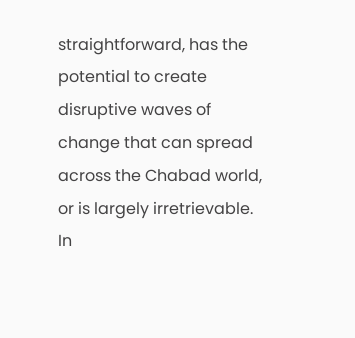straightforward, has the potential to create disruptive waves of change that can spread across the Chabad world, or is largely irretrievable. In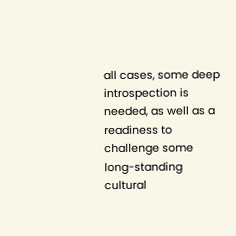all cases, some deep introspection is needed, as well as a readiness to challenge some long-standing cultural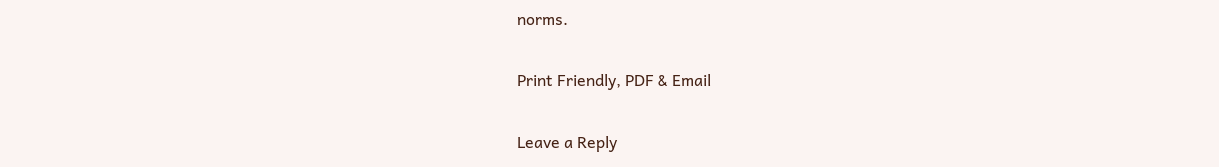norms.

Print Friendly, PDF & Email

Leave a Reply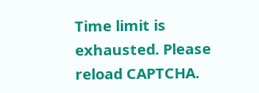Time limit is exhausted. Please reload CAPTCHA.